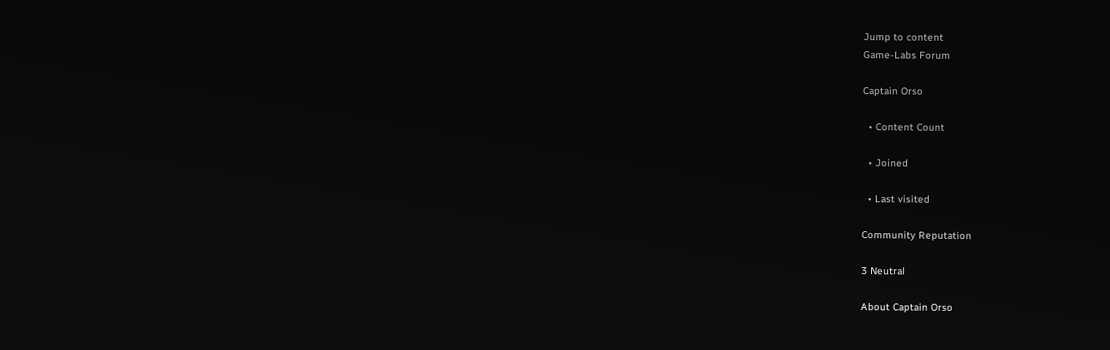Jump to content
Game-Labs Forum

Captain Orso

  • Content Count

  • Joined

  • Last visited

Community Reputation

3 Neutral

About Captain Orso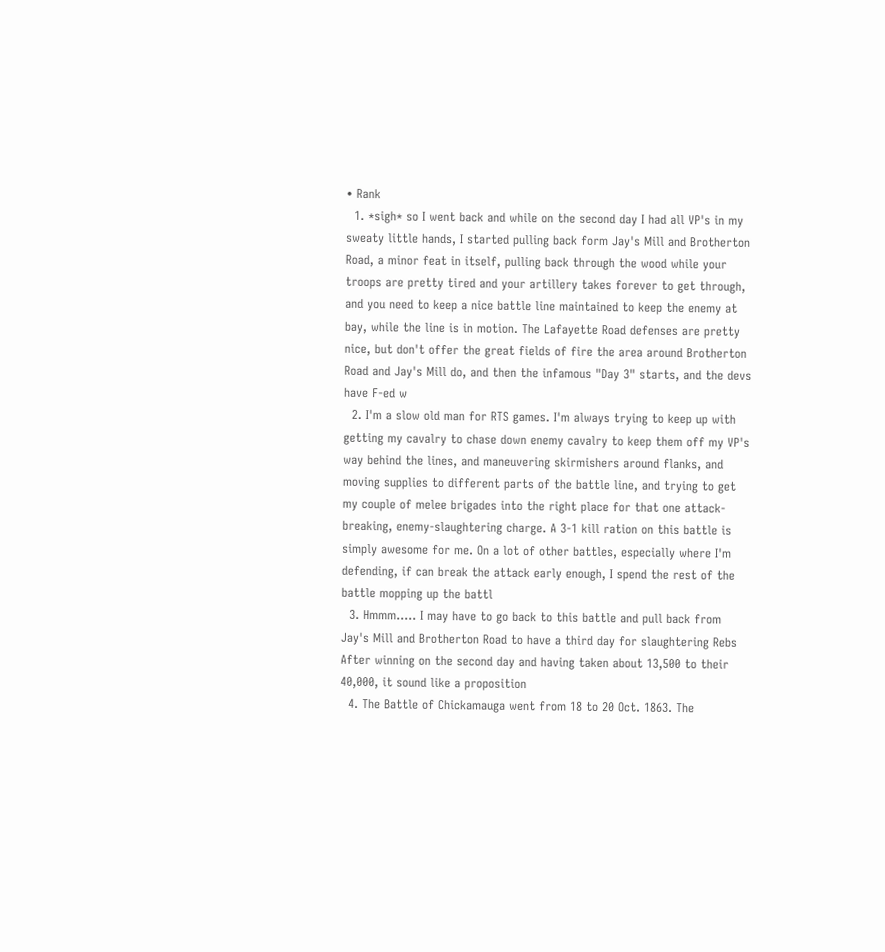• Rank
  1. *sigh* so I went back and while on the second day I had all VP's in my sweaty little hands, I started pulling back form Jay's Mill and Brotherton Road, a minor feat in itself, pulling back through the wood while your troops are pretty tired and your artillery takes forever to get through, and you need to keep a nice battle line maintained to keep the enemy at bay, while the line is in motion. The Lafayette Road defenses are pretty nice, but don't offer the great fields of fire the area around Brotherton Road and Jay's Mill do, and then the infamous "Day 3" starts, and the devs have F-ed w
  2. I'm a slow old man for RTS games. I'm always trying to keep up with getting my cavalry to chase down enemy cavalry to keep them off my VP's way behind the lines, and maneuvering skirmishers around flanks, and moving supplies to different parts of the battle line, and trying to get my couple of melee brigades into the right place for that one attack-breaking, enemy-slaughtering charge. A 3-1 kill ration on this battle is simply awesome for me. On a lot of other battles, especially where I'm defending, if can break the attack early enough, I spend the rest of the battle mopping up the battl
  3. Hmmm..... I may have to go back to this battle and pull back from Jay's Mill and Brotherton Road to have a third day for slaughtering Rebs After winning on the second day and having taken about 13,500 to their 40,000, it sound like a proposition
  4. The Battle of Chickamauga went from 18 to 20 Oct. 1863. The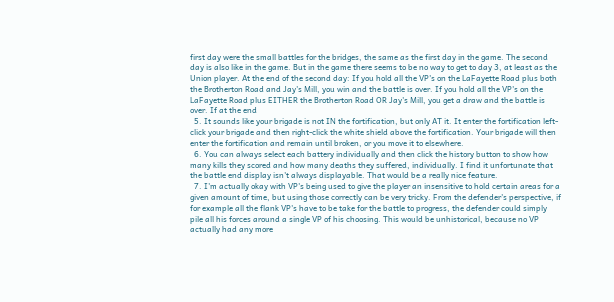first day were the small battles for the bridges, the same as the first day in the game. The second day is also like in the game. But in the game there seems to be no way to get to day 3, at least as the Union player. At the end of the second day: If you hold all the VP's on the LaFayette Road plus both the Brotherton Road and Jay's Mill, you win and the battle is over. If you hold all the VP's on the LaFayette Road plus EITHER the Brotherton Road OR Jay's Mill, you get a draw and the battle is over. If at the end
  5. It sounds like your brigade is not IN the fortification, but only AT it. It enter the fortification left-click your brigade and then right-click the white shield above the fortification. Your brigade will then enter the fortification and remain until broken, or you move it to elsewhere.
  6. You can always select each battery individually and then click the history button to show how many kills they scored and how many deaths they suffered, individually. I find it unfortunate that the battle end display isn't always displayable. That would be a really nice feature.
  7. I'm actually okay with VP's being used to give the player an insensitive to hold certain areas for a given amount of time, but using those correctly can be very tricky. From the defender's perspective, if for example all the flank VP's have to be take for the battle to progress, the defender could simply pile all his forces around a single VP of his choosing. This would be unhistorical, because no VP actually had any more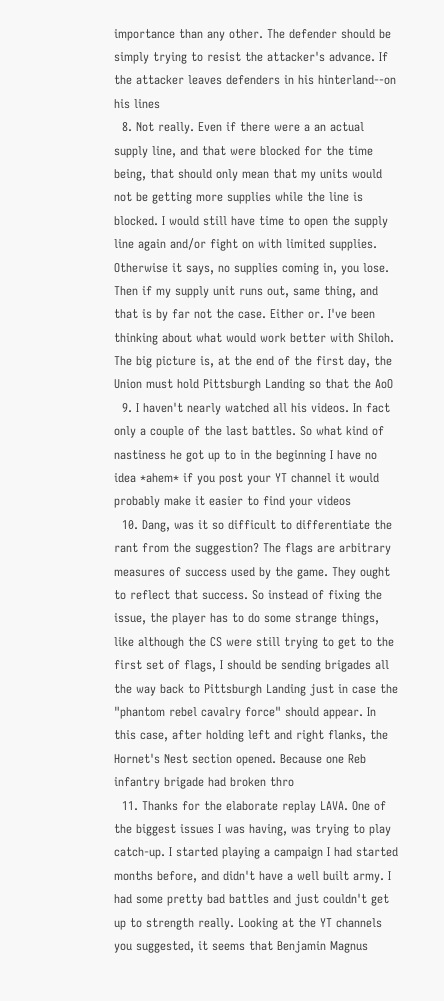importance than any other. The defender should be simply trying to resist the attacker's advance. If the attacker leaves defenders in his hinterland--on his lines
  8. Not really. Even if there were a an actual supply line, and that were blocked for the time being, that should only mean that my units would not be getting more supplies while the line is blocked. I would still have time to open the supply line again and/or fight on with limited supplies. Otherwise it says, no supplies coming in, you lose. Then if my supply unit runs out, same thing, and that is by far not the case. Either or. I've been thinking about what would work better with Shiloh. The big picture is, at the end of the first day, the Union must hold Pittsburgh Landing so that the AoO
  9. I haven't nearly watched all his videos. In fact only a couple of the last battles. So what kind of nastiness he got up to in the beginning I have no idea *ahem* if you post your YT channel it would probably make it easier to find your videos
  10. Dang, was it so difficult to differentiate the rant from the suggestion? The flags are arbitrary measures of success used by the game. They ought to reflect that success. So instead of fixing the issue, the player has to do some strange things, like although the CS were still trying to get to the first set of flags, I should be sending brigades all the way back to Pittsburgh Landing just in case the "phantom rebel cavalry force" should appear. In this case, after holding left and right flanks, the Hornet's Nest section opened. Because one Reb infantry brigade had broken thro
  11. Thanks for the elaborate replay LAVA. One of the biggest issues I was having, was trying to play catch-up. I started playing a campaign I had started months before, and didn't have a well built army. I had some pretty bad battles and just couldn't get up to strength really. Looking at the YT channels you suggested, it seems that Benjamin Magnus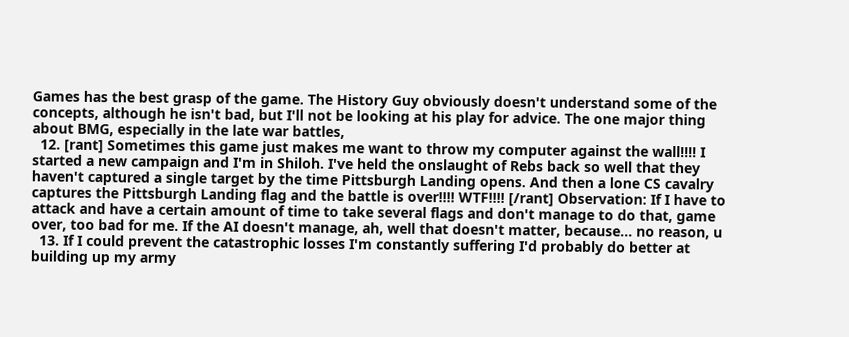Games has the best grasp of the game. The History Guy obviously doesn't understand some of the concepts, although he isn't bad, but I'll not be looking at his play for advice. The one major thing about BMG, especially in the late war battles,
  12. [rant] Sometimes this game just makes me want to throw my computer against the wall!!!! I started a new campaign and I'm in Shiloh. I've held the onslaught of Rebs back so well that they haven't captured a single target by the time Pittsburgh Landing opens. And then a lone CS cavalry captures the Pittsburgh Landing flag and the battle is over!!!! WTF!!!! [/rant] Observation: If I have to attack and have a certain amount of time to take several flags and don't manage to do that, game over, too bad for me. If the AI doesn't manage, ah, well that doesn't matter, because... no reason, u
  13. If I could prevent the catastrophic losses I'm constantly suffering I'd probably do better at building up my army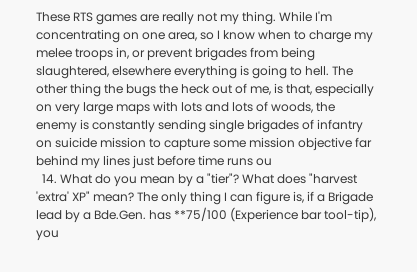These RTS games are really not my thing. While I'm concentrating on one area, so I know when to charge my melee troops in, or prevent brigades from being slaughtered, elsewhere everything is going to hell. The other thing the bugs the heck out of me, is that, especially on very large maps with lots and lots of woods, the enemy is constantly sending single brigades of infantry on suicide mission to capture some mission objective far behind my lines just before time runs ou
  14. What do you mean by a "tier"? What does "harvest 'extra' XP" mean? The only thing I can figure is, if a Brigade lead by a Bde.Gen. has **75/100 (Experience bar tool-tip), you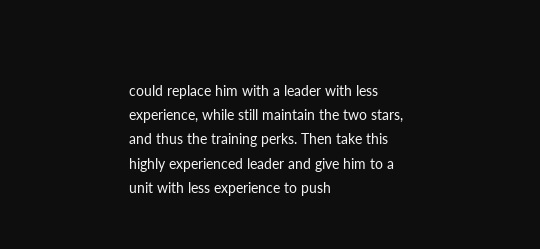could replace him with a leader with less experience, while still maintain the two stars, and thus the training perks. Then take this highly experienced leader and give him to a unit with less experience to push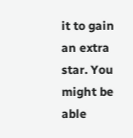it to gain an extra star. You might be able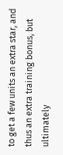to get a few units an extra star, and thus an extra training bonus, but ultimately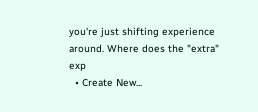you're just shifting experience around. Where does the "extra" exp
  • Create New...